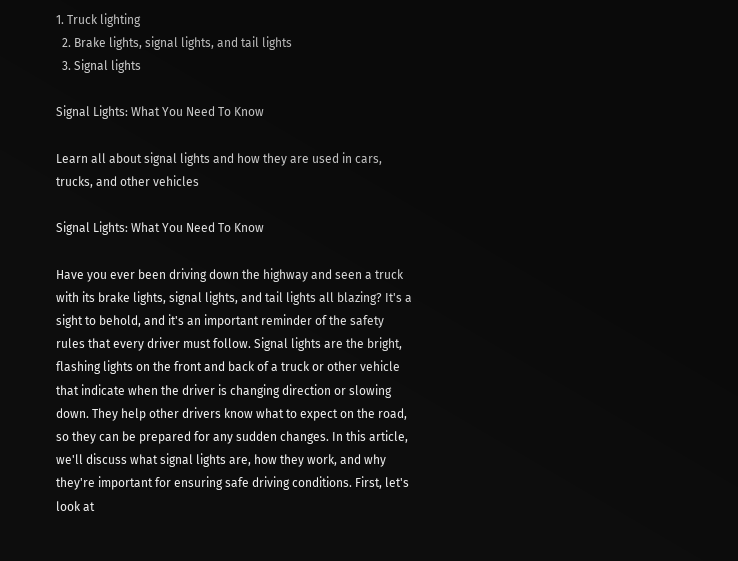1. Truck lighting
  2. Brake lights, signal lights, and tail lights
  3. Signal lights

Signal Lights: What You Need To Know

Learn all about signal lights and how they are used in cars, trucks, and other vehicles

Signal Lights: What You Need To Know

Have you ever been driving down the highway and seen a truck with its brake lights, signal lights, and tail lights all blazing? It's a sight to behold, and it's an important reminder of the safety rules that every driver must follow. Signal lights are the bright, flashing lights on the front and back of a truck or other vehicle that indicate when the driver is changing direction or slowing down. They help other drivers know what to expect on the road, so they can be prepared for any sudden changes. In this article, we'll discuss what signal lights are, how they work, and why they're important for ensuring safe driving conditions. First, let's look at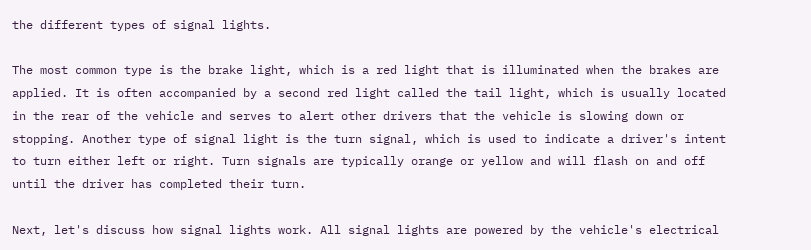the different types of signal lights.

The most common type is the brake light, which is a red light that is illuminated when the brakes are applied. It is often accompanied by a second red light called the tail light, which is usually located in the rear of the vehicle and serves to alert other drivers that the vehicle is slowing down or stopping. Another type of signal light is the turn signal, which is used to indicate a driver's intent to turn either left or right. Turn signals are typically orange or yellow and will flash on and off until the driver has completed their turn.

Next, let's discuss how signal lights work. All signal lights are powered by the vehicle's electrical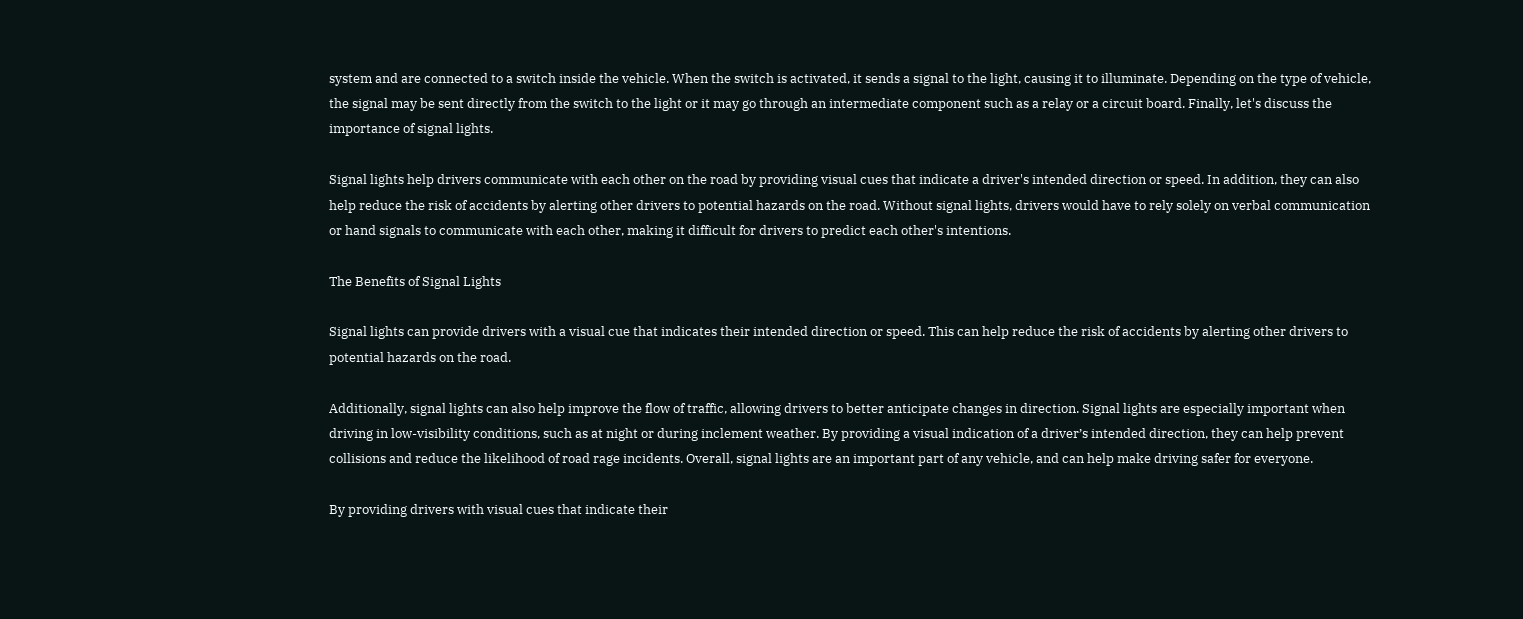system and are connected to a switch inside the vehicle. When the switch is activated, it sends a signal to the light, causing it to illuminate. Depending on the type of vehicle, the signal may be sent directly from the switch to the light or it may go through an intermediate component such as a relay or a circuit board. Finally, let's discuss the importance of signal lights.

Signal lights help drivers communicate with each other on the road by providing visual cues that indicate a driver's intended direction or speed. In addition, they can also help reduce the risk of accidents by alerting other drivers to potential hazards on the road. Without signal lights, drivers would have to rely solely on verbal communication or hand signals to communicate with each other, making it difficult for drivers to predict each other's intentions.

The Benefits of Signal Lights

Signal lights can provide drivers with a visual cue that indicates their intended direction or speed. This can help reduce the risk of accidents by alerting other drivers to potential hazards on the road.

Additionally, signal lights can also help improve the flow of traffic, allowing drivers to better anticipate changes in direction. Signal lights are especially important when driving in low-visibility conditions, such as at night or during inclement weather. By providing a visual indication of a driver’s intended direction, they can help prevent collisions and reduce the likelihood of road rage incidents. Overall, signal lights are an important part of any vehicle, and can help make driving safer for everyone.

By providing drivers with visual cues that indicate their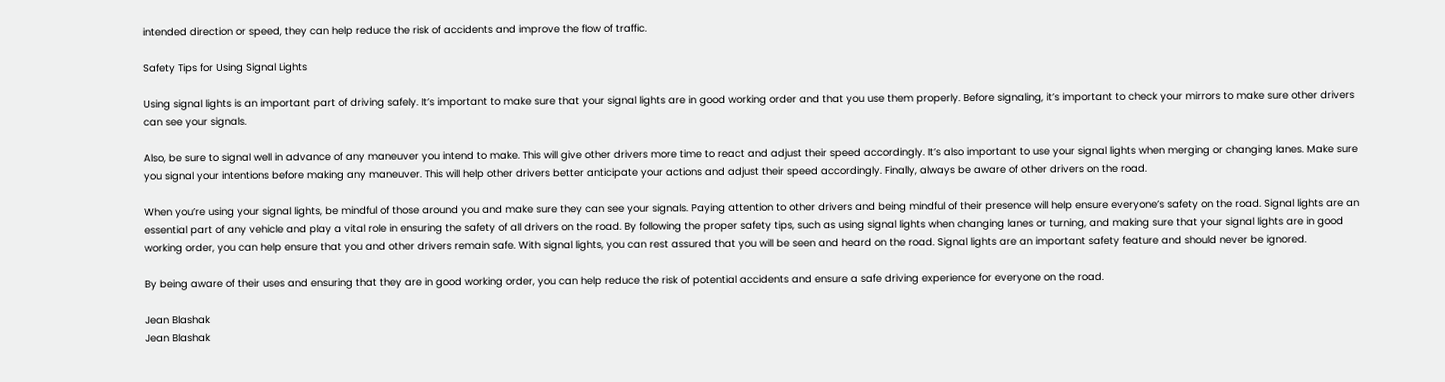intended direction or speed, they can help reduce the risk of accidents and improve the flow of traffic.

Safety Tips for Using Signal Lights

Using signal lights is an important part of driving safely. It’s important to make sure that your signal lights are in good working order and that you use them properly. Before signaling, it’s important to check your mirrors to make sure other drivers can see your signals.

Also, be sure to signal well in advance of any maneuver you intend to make. This will give other drivers more time to react and adjust their speed accordingly. It’s also important to use your signal lights when merging or changing lanes. Make sure you signal your intentions before making any maneuver. This will help other drivers better anticipate your actions and adjust their speed accordingly. Finally, always be aware of other drivers on the road.

When you’re using your signal lights, be mindful of those around you and make sure they can see your signals. Paying attention to other drivers and being mindful of their presence will help ensure everyone’s safety on the road. Signal lights are an essential part of any vehicle and play a vital role in ensuring the safety of all drivers on the road. By following the proper safety tips, such as using signal lights when changing lanes or turning, and making sure that your signal lights are in good working order, you can help ensure that you and other drivers remain safe. With signal lights, you can rest assured that you will be seen and heard on the road. Signal lights are an important safety feature and should never be ignored.

By being aware of their uses and ensuring that they are in good working order, you can help reduce the risk of potential accidents and ensure a safe driving experience for everyone on the road.

Jean Blashak
Jean Blashak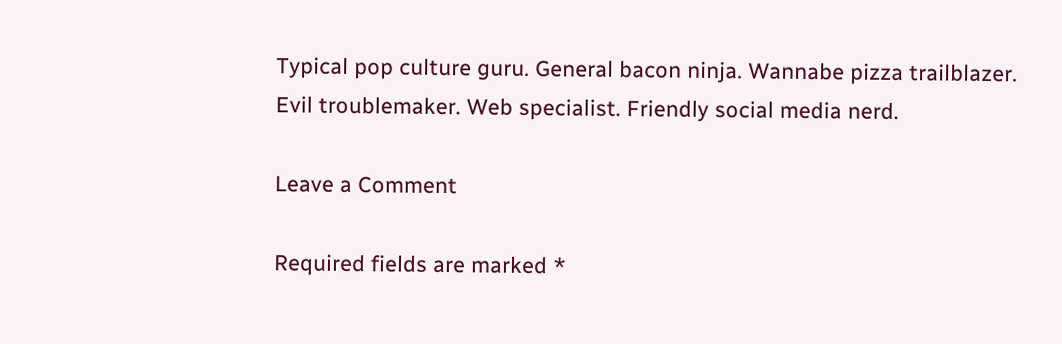Typical pop culture guru. General bacon ninja. Wannabe pizza trailblazer. Evil troublemaker. Web specialist. Friendly social media nerd.

Leave a Comment

Required fields are marked *